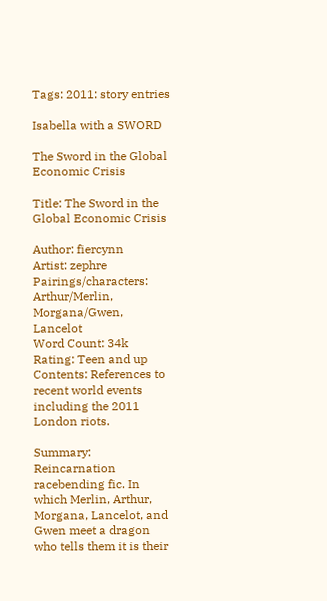Tags: 2011: story entries

Isabella with a SWORD

The Sword in the Global Economic Crisis

Title: The Sword in the Global Economic Crisis

Author: fiercynn
Artist: zephre
Pairings/characters: Arthur/Merlin, Morgana/Gwen, Lancelot
Word Count: 34k
Rating: Teen and up
Contents: References to recent world events including the 2011 London riots.

Summary: Reincarnation racebending fic. In which Merlin, Arthur, Morgana, Lancelot, and Gwen meet a dragon who tells them it is their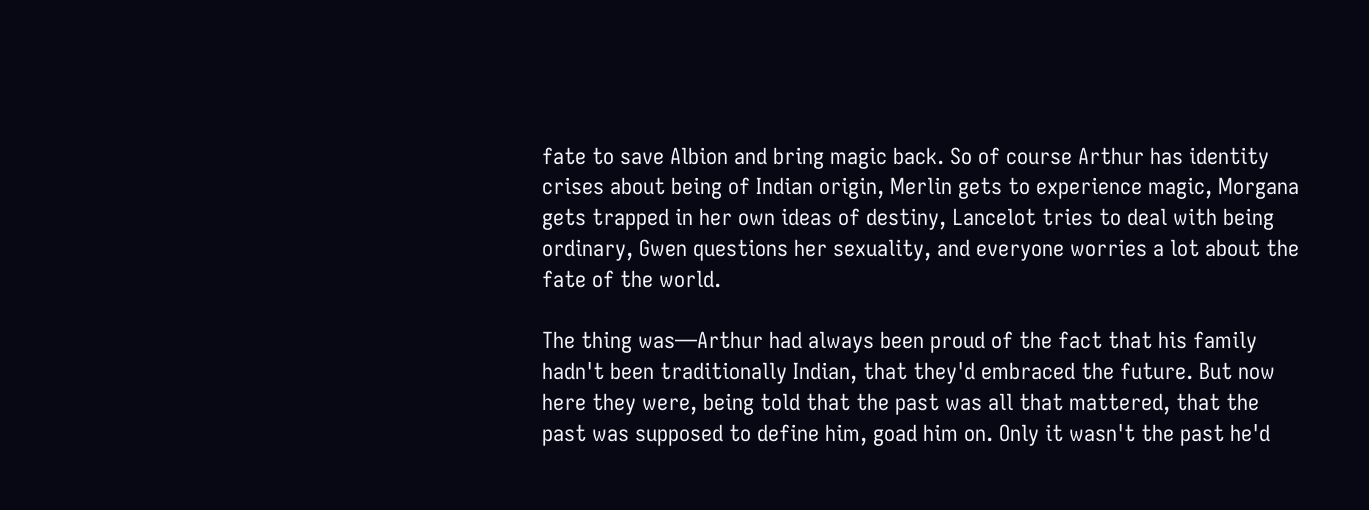fate to save Albion and bring magic back. So of course Arthur has identity crises about being of Indian origin, Merlin gets to experience magic, Morgana gets trapped in her own ideas of destiny, Lancelot tries to deal with being ordinary, Gwen questions her sexuality, and everyone worries a lot about the fate of the world.

The thing was—Arthur had always been proud of the fact that his family hadn't been traditionally Indian, that they'd embraced the future. But now here they were, being told that the past was all that mattered, that the past was supposed to define him, goad him on. Only it wasn't the past he'd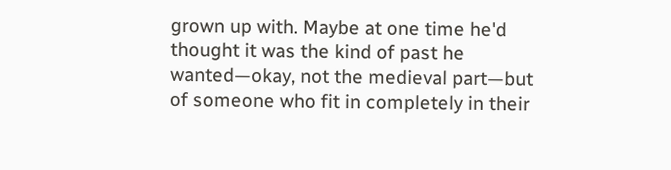grown up with. Maybe at one time he'd thought it was the kind of past he wanted—okay, not the medieval part—but of someone who fit in completely in their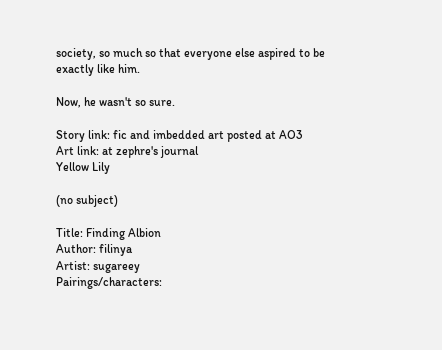society, so much so that everyone else aspired to be exactly like him.

Now, he wasn't so sure.

Story link: fic and imbedded art posted at AO3
Art link: at zephre's journal
Yellow Lily

(no subject)

Title: Finding Albion
Author: filinya
Artist: sugareey
Pairings/characters: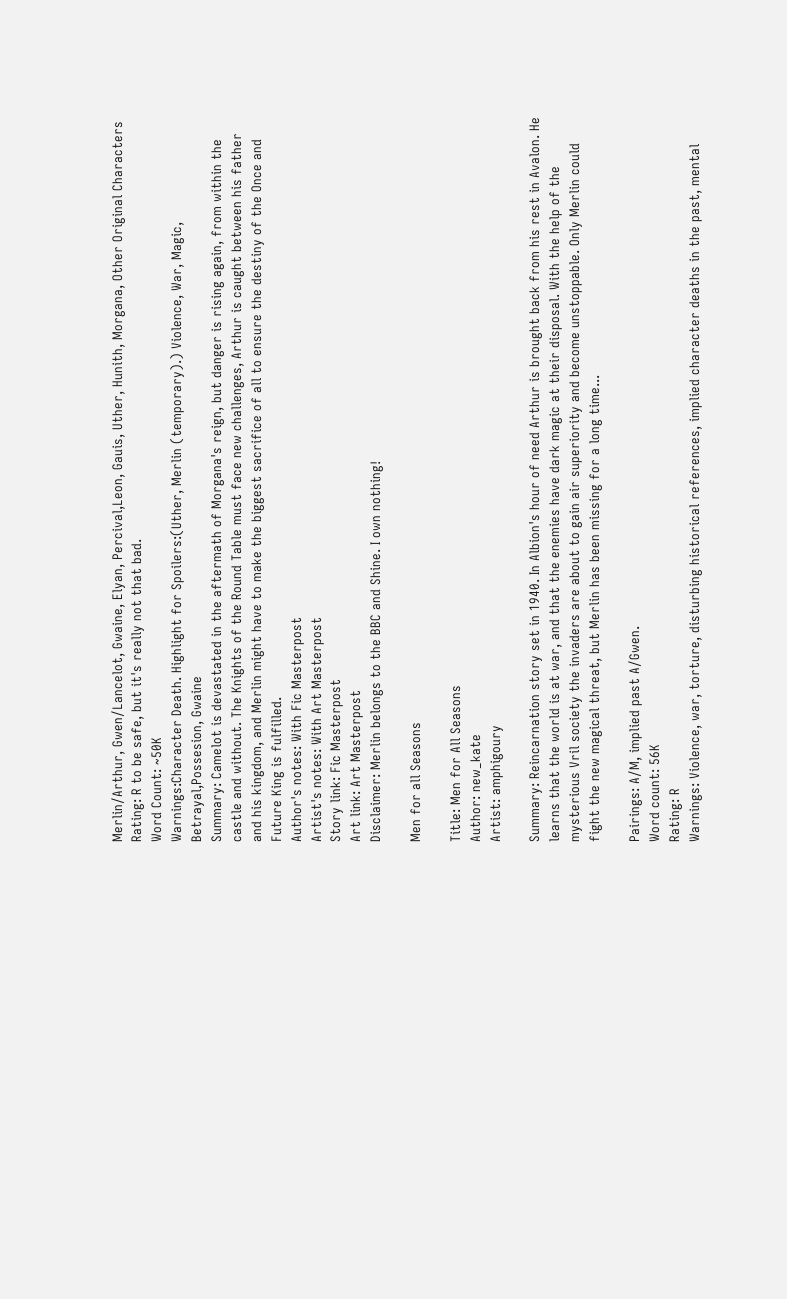Merlin/Arthur, Gwen/Lancelot, Gwaine, Elyan, Percival,Leon, Gauis, Uther, Hunith, Morgana, Other Original Characters
Rating: R to be safe, but it's really not that bad.
Word Count: ~50K
Warnings:Character Death. Highlight for Spoilers:(Uther, Merlin (temporary).) Violence, War, Magic, Betrayal,Possesion, Gwaine
Summary: Camelot is devastated in the aftermath of Morgana's reign, but danger is rising again, from within the castle and without. The Knights of the Round Table must face new challenges, Arthur is caught between his father and his kingdom, and Merlin might have to make the biggest sacrifice of all to ensure the destiny of the Once and Future King is fulfilled.
Author's notes: With Fic Masterpost
Artist's notes: With Art Masterpost
Story link: Fic Masterpost
Art link: Art Masterpost
Disclaimer: Merlin belongs to the BBC and Shine. I own nothing!

Men for all Seasons

Title: Men for All Seasons
Author: new_kate
Artist: amphigoury

Summary: Reincarnation story set in 1940. In Albion's hour of need Arthur is brought back from his rest in Avalon. He learns that the world is at war, and that the enemies have dark magic at their disposal. With the help of the mysterious Vril society the invaders are about to gain air superiority and become unstoppable. Only Merlin could fight the new magical threat, but Merlin has been missing for a long time...

Pairings: A/M, implied past A/Gwen.
Word count: 56K
Rating: R
Warnings: Violence, war, torture, disturbing historical references, implied character deaths in the past, mental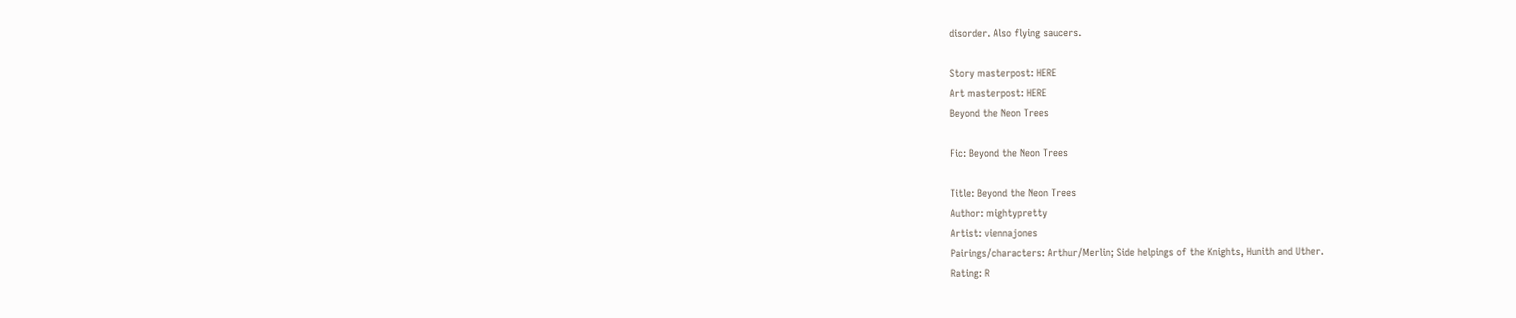disorder. Also flying saucers.

Story masterpost: HERE
Art masterpost: HERE
Beyond the Neon Trees

Fic: Beyond the Neon Trees

Title: Beyond the Neon Trees
Author: mightypretty
Artist: viennajones
Pairings/characters: Arthur/Merlin; Side helpings of the Knights, Hunith and Uther.
Rating: R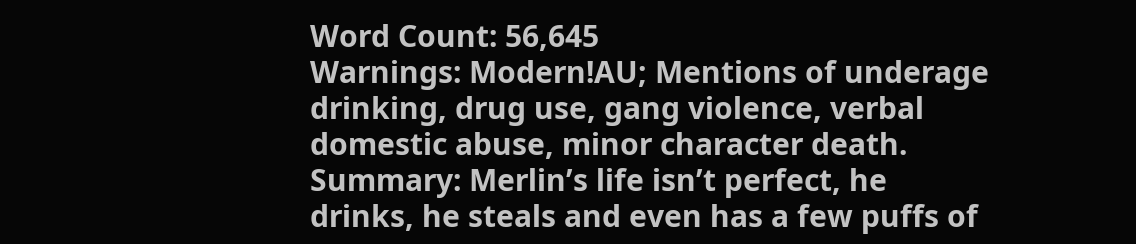Word Count: 56,645
Warnings: Modern!AU; Mentions of underage drinking, drug use, gang violence, verbal domestic abuse, minor character death.
Summary: Merlin’s life isn’t perfect, he drinks, he steals and even has a few puffs of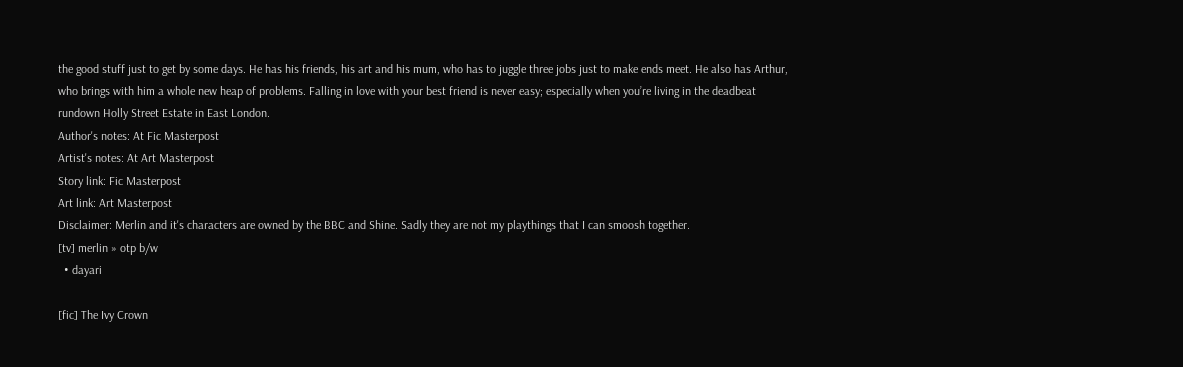the good stuff just to get by some days. He has his friends, his art and his mum, who has to juggle three jobs just to make ends meet. He also has Arthur, who brings with him a whole new heap of problems. Falling in love with your best friend is never easy; especially when you’re living in the deadbeat rundown Holly Street Estate in East London.
Author's notes: At Fic Masterpost
Artist's notes: At Art Masterpost
Story link: Fic Masterpost
Art link: Art Masterpost
Disclaimer: Merlin and it's characters are owned by the BBC and Shine. Sadly they are not my playthings that I can smoosh together.
[tv] merlin » otp b/w
  • dayari

[fic] The Ivy Crown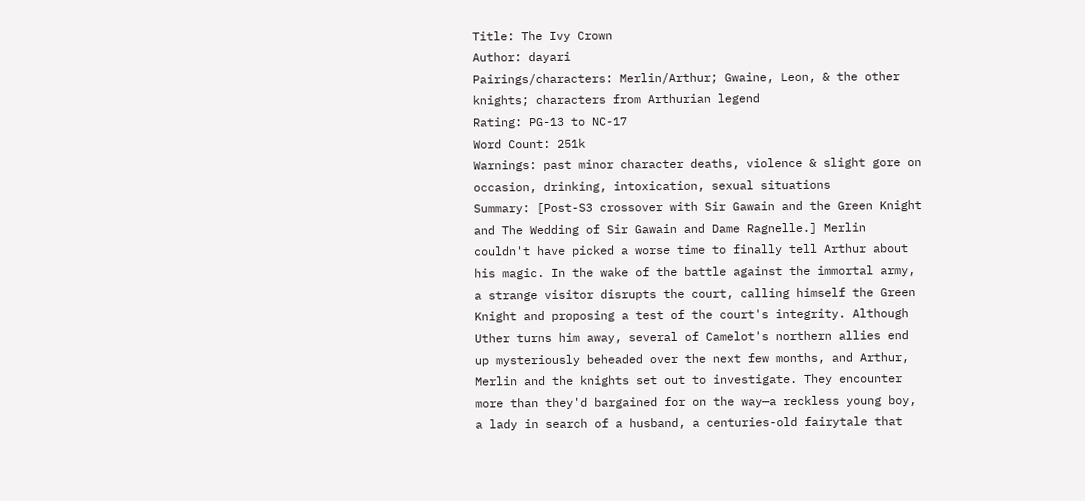Title: The Ivy Crown
Author: dayari
Pairings/characters: Merlin/Arthur; Gwaine, Leon, & the other knights; characters from Arthurian legend
Rating: PG-13 to NC-17
Word Count: 251k
Warnings: past minor character deaths, violence & slight gore on occasion, drinking, intoxication, sexual situations
Summary: [Post-S3 crossover with Sir Gawain and the Green Knight and The Wedding of Sir Gawain and Dame Ragnelle.] Merlin couldn't have picked a worse time to finally tell Arthur about his magic. In the wake of the battle against the immortal army, a strange visitor disrupts the court, calling himself the Green Knight and proposing a test of the court's integrity. Although Uther turns him away, several of Camelot's northern allies end up mysteriously beheaded over the next few months, and Arthur, Merlin and the knights set out to investigate. They encounter more than they'd bargained for on the way—a reckless young boy, a lady in search of a husband, a centuries-old fairytale that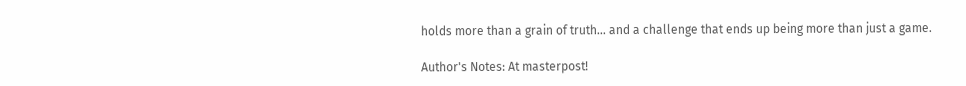holds more than a grain of truth... and a challenge that ends up being more than just a game.

Author's Notes: At masterpost!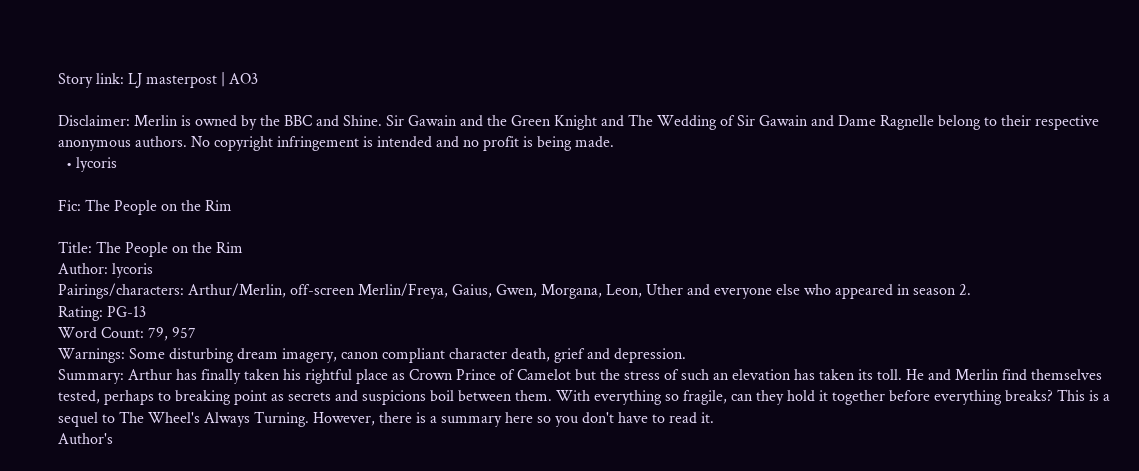Story link: LJ masterpost | AO3

Disclaimer: Merlin is owned by the BBC and Shine. Sir Gawain and the Green Knight and The Wedding of Sir Gawain and Dame Ragnelle belong to their respective anonymous authors. No copyright infringement is intended and no profit is being made.
  • lycoris

Fic: The People on the Rim

Title: The People on the Rim
Author: lycoris
Pairings/characters: Arthur/Merlin, off-screen Merlin/Freya, Gaius, Gwen, Morgana, Leon, Uther and everyone else who appeared in season 2.
Rating: PG-13
Word Count: 79, 957
Warnings: Some disturbing dream imagery, canon compliant character death, grief and depression.
Summary: Arthur has finally taken his rightful place as Crown Prince of Camelot but the stress of such an elevation has taken its toll. He and Merlin find themselves tested, perhaps to breaking point as secrets and suspicions boil between them. With everything so fragile, can they hold it together before everything breaks? This is a sequel to The Wheel's Always Turning. However, there is a summary here so you don't have to read it.
Author's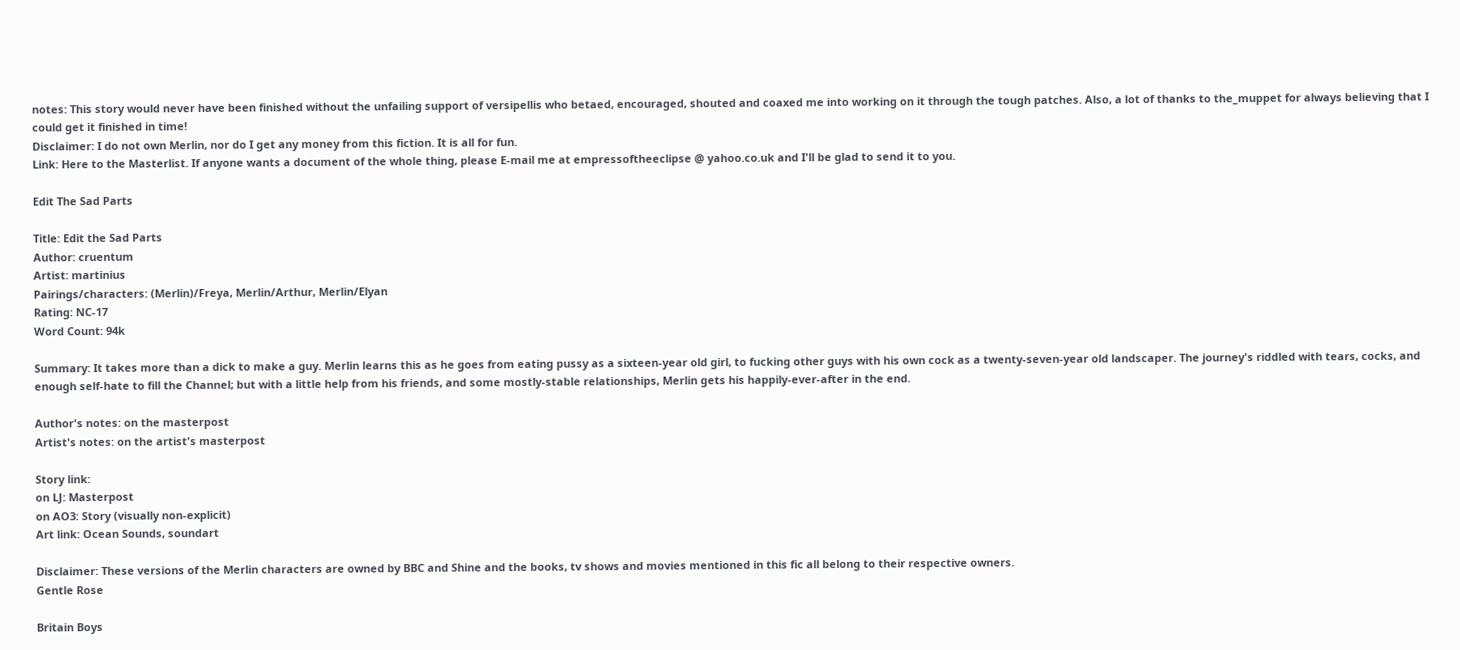notes: This story would never have been finished without the unfailing support of versipellis who betaed, encouraged, shouted and coaxed me into working on it through the tough patches. Also, a lot of thanks to the_muppet for always believing that I could get it finished in time!
Disclaimer: I do not own Merlin, nor do I get any money from this fiction. It is all for fun.
Link: Here to the Masterlist. If anyone wants a document of the whole thing, please E-mail me at empressoftheeclipse @ yahoo.co.uk and I'll be glad to send it to you.

Edit The Sad Parts

Title: Edit the Sad Parts
Author: cruentum
Artist: martinius
Pairings/characters: (Merlin)/Freya, Merlin/Arthur, Merlin/Elyan
Rating: NC-17
Word Count: 94k

Summary: It takes more than a dick to make a guy. Merlin learns this as he goes from eating pussy as a sixteen-year old girl, to fucking other guys with his own cock as a twenty-seven-year old landscaper. The journey's riddled with tears, cocks, and enough self-hate to fill the Channel; but with a little help from his friends, and some mostly-stable relationships, Merlin gets his happily-ever-after in the end.

Author's notes: on the masterpost
Artist's notes: on the artist's masterpost

Story link:
on LJ: Masterpost
on AO3: Story (visually non-explicit)
Art link: Ocean Sounds, soundart

Disclaimer: These versions of the Merlin characters are owned by BBC and Shine and the books, tv shows and movies mentioned in this fic all belong to their respective owners.
Gentle Rose

Britain Boys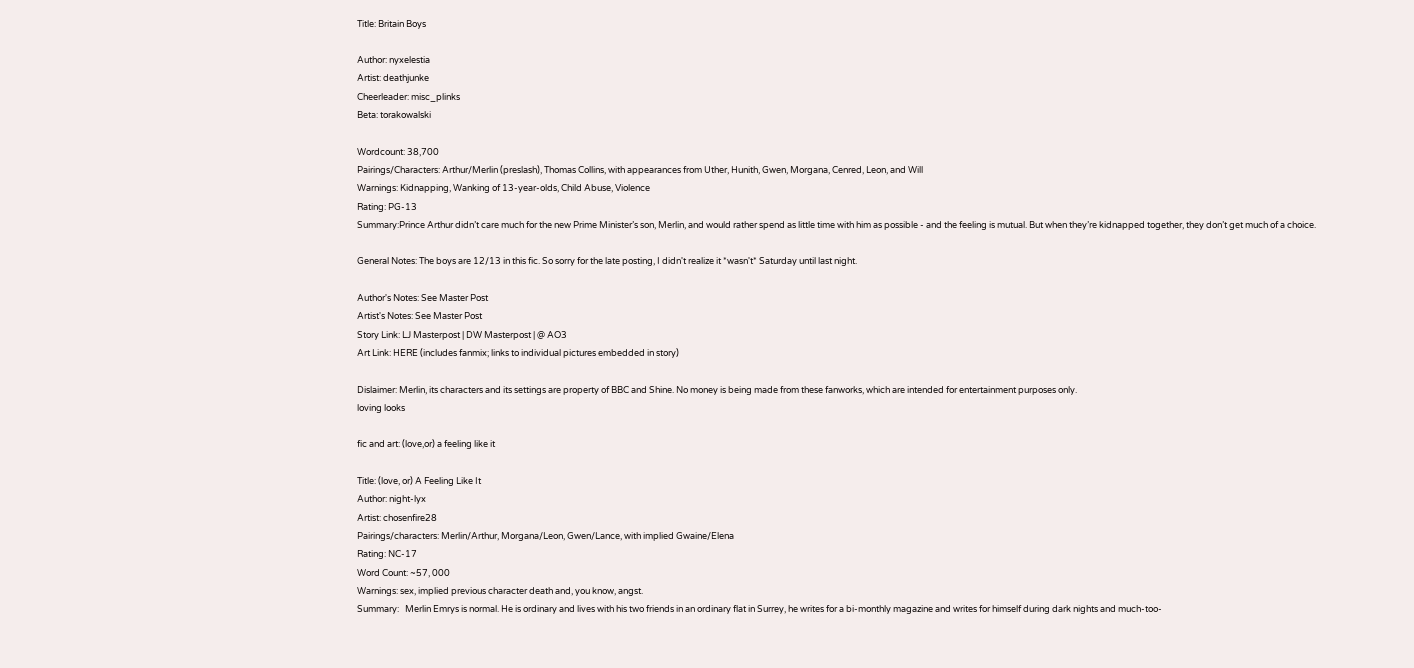Title: Britain Boys

Author: nyxelestia
Artist: deathjunke
Cheerleader: misc_plinks
Beta: torakowalski

Wordcount: 38,700
Pairings/Characters: Arthur/Merlin (preslash), Thomas Collins, with appearances from Uther, Hunith, Gwen, Morgana, Cenred, Leon, and Will
Warnings: Kidnapping, Wanking of 13-year-olds, Child Abuse, Violence
Rating: PG-13
Summary:Prince Arthur didn’t care much for the new Prime Minister’s son, Merlin, and would rather spend as little time with him as possible - and the feeling is mutual. But when they’re kidnapped together, they don’t get much of a choice.

General Notes: The boys are 12/13 in this fic. So sorry for the late posting, I didn't realize it *wasn't* Saturday until last night.

Author's Notes: See Master Post
Artist's Notes: See Master Post
Story Link: LJ Masterpost | DW Masterpost | @ AO3
Art Link: HERE (includes fanmix; links to individual pictures embedded in story)

Dislaimer: Merlin, its characters and its settings are property of BBC and Shine. No money is being made from these fanworks, which are intended for entertainment purposes only.
loving looks

fic and art: (love,or) a feeling like it

Title: (love, or) A Feeling Like It
Author: night-lyx
Artist: chosenfire28
Pairings/characters: Merlin/Arthur, Morgana/Leon, Gwen/Lance, with implied Gwaine/Elena
Rating: NC-17
Word Count: ~57, 000
Warnings: sex, implied previous character death and, you know, angst.
Summary:   Merlin Emrys is normal. He is ordinary and lives with his two friends in an ordinary flat in Surrey, he writes for a bi-monthly magazine and writes for himself during dark nights and much-too-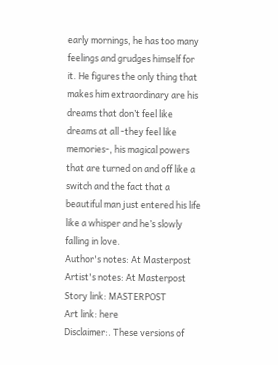early mornings, he has too many feelings and grudges himself for it. He figures the only thing that makes him extraordinary are his dreams that don’t feel like dreams at all -they feel like memories-, his magical powers that are turned on and off like a switch and the fact that a beautiful man just entered his life like a whisper and he’s slowly falling in love.
Author's notes: At Masterpost
Artist's notes: At Masterpost
Story link: MASTERPOST
Art link: here
Disclaimer:. These versions of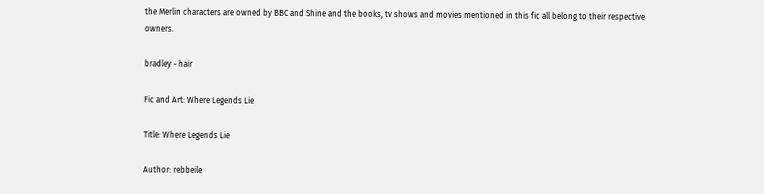the Merlin characters are owned by BBC and Shine and the books, tv shows and movies mentioned in this fic all belong to their respective owners.

bradley - hair

Fic and Art: Where Legends Lie

Title: Where Legends Lie

Author: rebbeile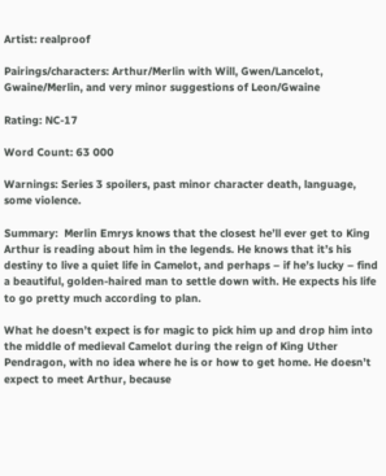Artist: realproof

Pairings/characters: Arthur/Merlin with Will, Gwen/Lancelot, Gwaine/Merlin, and very minor suggestions of Leon/Gwaine

Rating: NC-17

Word Count: 63 000

Warnings: Series 3 spoilers, past minor character death, language, some violence.

Summary:  Merlin Emrys knows that the closest he’ll ever get to King Arthur is reading about him in the legends. He knows that it’s his destiny to live a quiet life in Camelot, and perhaps – if he’s lucky – find a beautiful, golden-haired man to settle down with. He expects his life to go pretty much according to plan.

What he doesn’t expect is for magic to pick him up and drop him into the middle of medieval Camelot during the reign of King Uther Pendragon, with no idea where he is or how to get home. He doesn’t expect to meet Arthur, because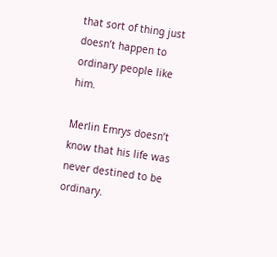that sort of thing just doesn’t happen to ordinary people like him.

Merlin Emrys doesn’t know that his life was never destined to be ordinary.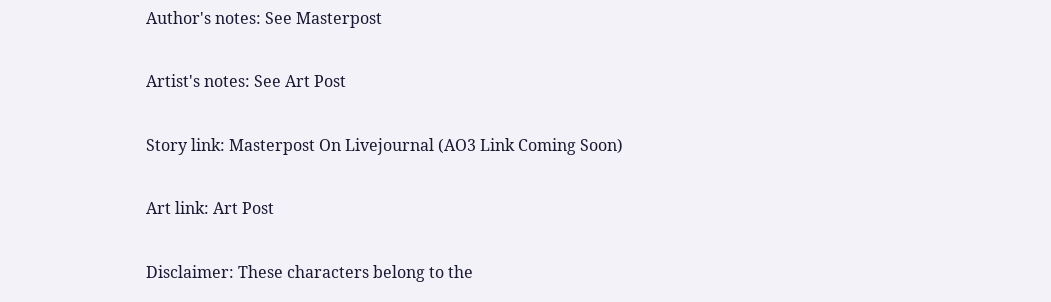Author's notes: See Masterpost

Artist's notes: See Art Post

Story link: Masterpost On Livejournal (AO3 Link Coming Soon)

Art link: Art Post

Disclaimer: These characters belong to the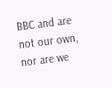BBC and are not our own, nor are we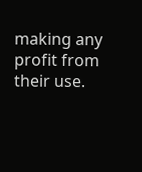making any profit from their use.